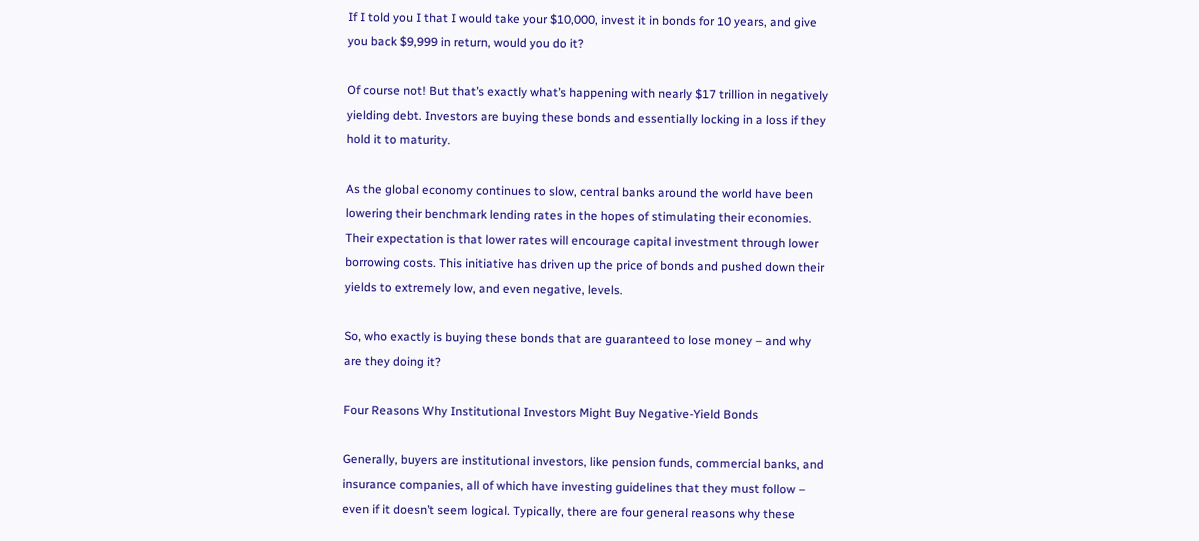If I told you I that I would take your $10,000, invest it in bonds for 10 years, and give you back $9,999 in return, would you do it?

Of course not! But that’s exactly what’s happening with nearly $17 trillion in negatively yielding debt. Investors are buying these bonds and essentially locking in a loss if they hold it to maturity.

As the global economy continues to slow, central banks around the world have been lowering their benchmark lending rates in the hopes of stimulating their economies. Their expectation is that lower rates will encourage capital investment through lower borrowing costs. This initiative has driven up the price of bonds and pushed down their yields to extremely low, and even negative, levels.

So, who exactly is buying these bonds that are guaranteed to lose money – and why are they doing it?

Four Reasons Why Institutional Investors Might Buy Negative-Yield Bonds

Generally, buyers are institutional investors, like pension funds, commercial banks, and insurance companies, all of which have investing guidelines that they must follow – even if it doesn’t seem logical. Typically, there are four general reasons why these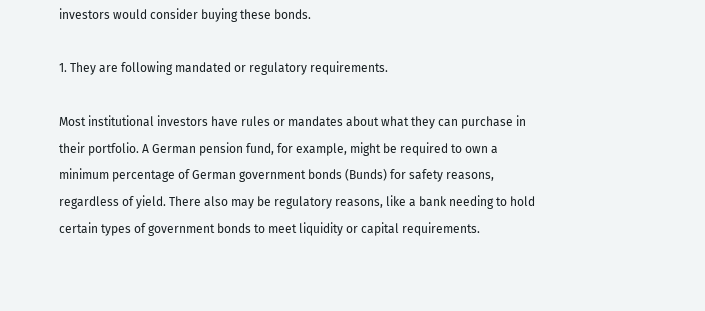investors would consider buying these bonds.

1. They are following mandated or regulatory requirements.

Most institutional investors have rules or mandates about what they can purchase in their portfolio. A German pension fund, for example, might be required to own a minimum percentage of German government bonds (Bunds) for safety reasons, regardless of yield. There also may be regulatory reasons, like a bank needing to hold certain types of government bonds to meet liquidity or capital requirements.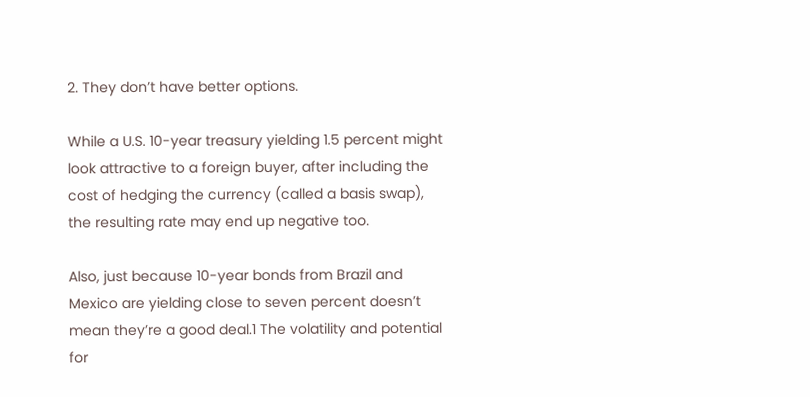2. They don’t have better options.

While a U.S. 10-year treasury yielding 1.5 percent might look attractive to a foreign buyer, after including the cost of hedging the currency (called a basis swap), the resulting rate may end up negative too.

Also, just because 10-year bonds from Brazil and Mexico are yielding close to seven percent doesn’t mean they’re a good deal.1 The volatility and potential for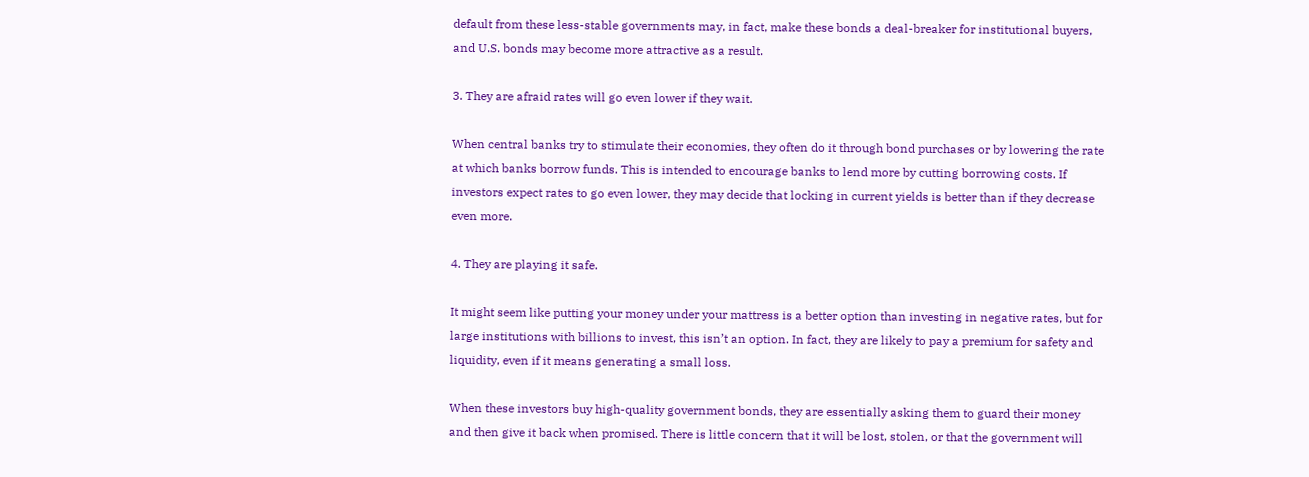default from these less-stable governments may, in fact, make these bonds a deal-breaker for institutional buyers, and U.S. bonds may become more attractive as a result.

3. They are afraid rates will go even lower if they wait.

When central banks try to stimulate their economies, they often do it through bond purchases or by lowering the rate at which banks borrow funds. This is intended to encourage banks to lend more by cutting borrowing costs. If investors expect rates to go even lower, they may decide that locking in current yields is better than if they decrease even more.

4. They are playing it safe.

It might seem like putting your money under your mattress is a better option than investing in negative rates, but for large institutions with billions to invest, this isn’t an option. In fact, they are likely to pay a premium for safety and liquidity, even if it means generating a small loss.

When these investors buy high-quality government bonds, they are essentially asking them to guard their money and then give it back when promised. There is little concern that it will be lost, stolen, or that the government will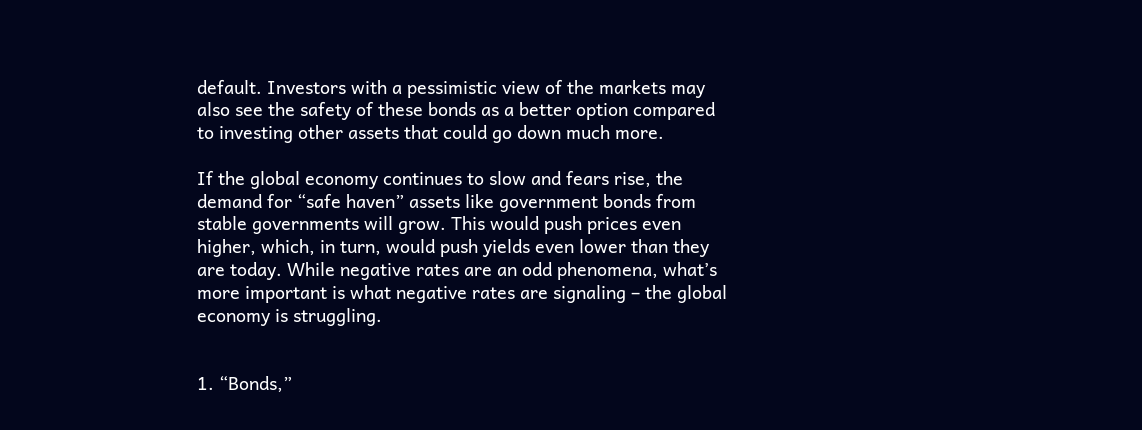default. Investors with a pessimistic view of the markets may also see the safety of these bonds as a better option compared to investing other assets that could go down much more.

If the global economy continues to slow and fears rise, the demand for “safe haven” assets like government bonds from stable governments will grow. This would push prices even higher, which, in turn, would push yields even lower than they are today. While negative rates are an odd phenomena, what’s more important is what negative rates are signaling – the global economy is struggling.


1. “Bonds,”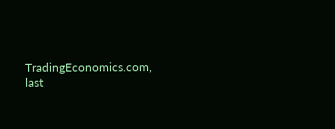TradingEconomics.com, last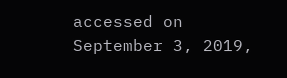accessed on September 3, 2019,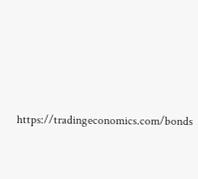https://tradingeconomics.com/bonds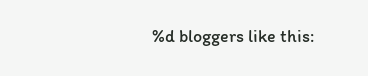%d bloggers like this: